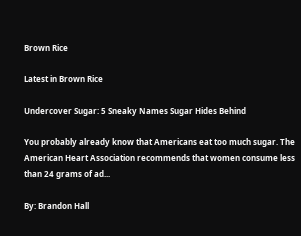Brown Rice

Latest in Brown Rice

Undercover Sugar: 5 Sneaky Names Sugar Hides Behind

You probably already know that Americans eat too much sugar. The American Heart Association recommends that women consume less than 24 grams of ad...

By: Brandon Hall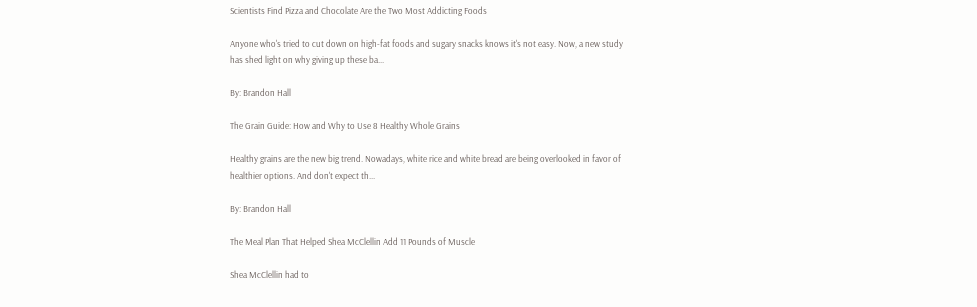Scientists Find Pizza and Chocolate Are the Two Most Addicting Foods

Anyone who's tried to cut down on high-fat foods and sugary snacks knows it's not easy. Now, a new study has shed light on why giving up these ba...

By: Brandon Hall

The Grain Guide: How and Why to Use 8 Healthy Whole Grains

Healthy grains are the new big trend. Nowadays, white rice and white bread are being overlooked in favor of healthier options. And don't expect th...

By: Brandon Hall

The Meal Plan That Helped Shea McClellin Add 11 Pounds of Muscle

Shea McClellin had to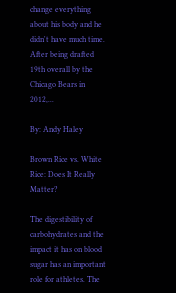change everything about his body and he didn't have much time. After being drafted 19th overall by the Chicago Bears in 2012,...

By: Andy Haley

Brown Rice vs. White Rice: Does It Really Matter?

The digestibility of carbohydrates and the impact it has on blood sugar has an important role for athletes. The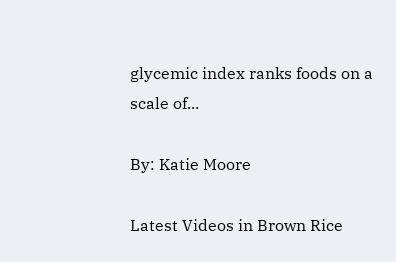glycemic index ranks foods on a scale of...

By: Katie Moore

Latest Videos in Brown Rice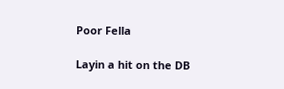Poor Fella

Layin a hit on the DB